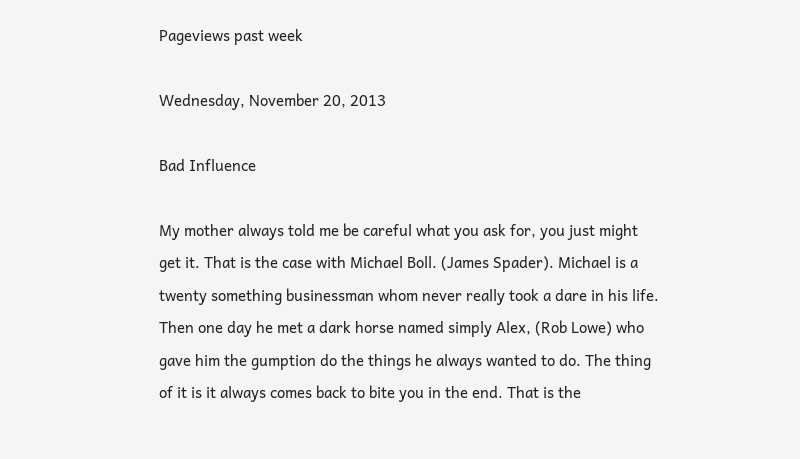Pageviews past week

Wednesday, November 20, 2013

Bad Influence

My mother always told me be careful what you ask for, you just might get it. That is the case with Michael Boll. (James Spader). Michael is a twenty something businessman whom never really took a dare in his life. Then one day he met a dark horse named simply Alex, (Rob Lowe) who gave him the gumption do the things he always wanted to do. The thing of it is it always comes back to bite you in the end. That is the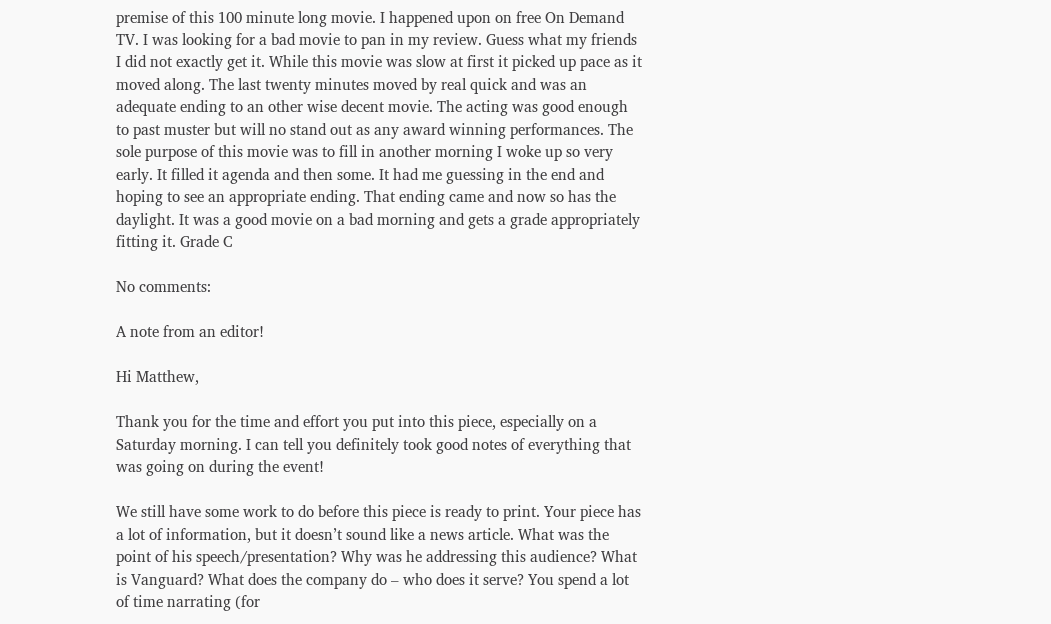premise of this 100 minute long movie. I happened upon on free On Demand TV. I was looking for a bad movie to pan in my review. Guess what my friends I did not exactly get it. While this movie was slow at first it picked up pace as it moved along. The last twenty minutes moved by real quick and was an adequate ending to an other wise decent movie. The acting was good enough to past muster but will no stand out as any award winning performances. The sole purpose of this movie was to fill in another morning I woke up so very early. It filled it agenda and then some. It had me guessing in the end and hoping to see an appropriate ending. That ending came and now so has the daylight. It was a good movie on a bad morning and gets a grade appropriately fitting it. Grade C

No comments:

A note from an editor!

Hi Matthew,

Thank you for the time and effort you put into this piece, especially on a Saturday morning. I can tell you definitely took good notes of everything that was going on during the event!

We still have some work to do before this piece is ready to print. Your piece has a lot of information, but it doesn’t sound like a news article. What was the point of his speech/presentation? Why was he addressing this audience? What is Vanguard? What does the company do – who does it serve? You spend a lot of time narrating (for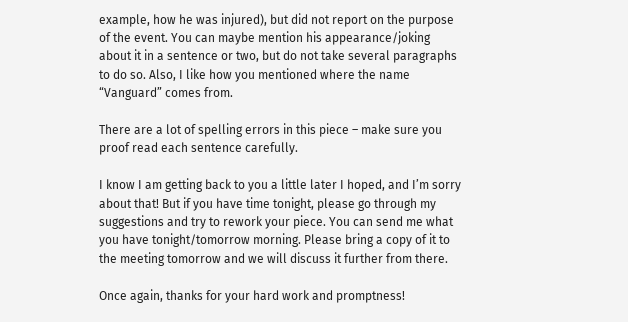example, how he was injured), but did not report on the purpose of the event. You can maybe mention his appearance/joking about it in a sentence or two, but do not take several paragraphs to do so. Also, I like how you mentioned where the name “Vanguard” comes from.

There are a lot of spelling errors in this piece – make sure you proof read each sentence carefully.

I know I am getting back to you a little later I hoped, and I’m sorry about that! But if you have time tonight, please go through my suggestions and try to rework your piece. You can send me what you have tonight/tomorrow morning. Please bring a copy of it to the meeting tomorrow and we will discuss it further from there.

Once again, thanks for your hard work and promptness!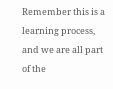Remember this is a learning process, and we are all part of the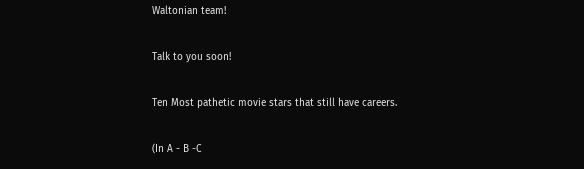Waltonian team!

Talk to you soon!

Ten Most pathetic movie stars that still have careers.

(In A - B -C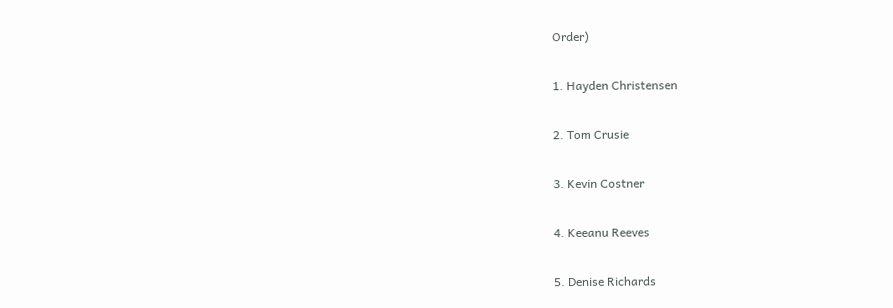Order)

1. Hayden Christensen

2. Tom Crusie

3. Kevin Costner

4. Keeanu Reeves

5. Denise Richards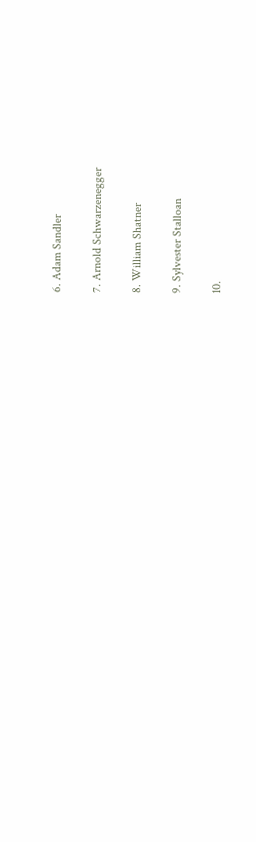6. Adam Sandler

7. Arnold Schwarzenegger

8. William Shatner

9. Sylvester Stalloan

10.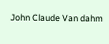John Claude Van dahm